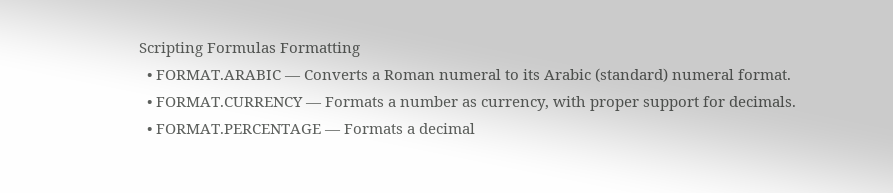Scripting Formulas Formatting
  • FORMAT.ARABIC — Converts a Roman numeral to its Arabic (standard) numeral format.
  • FORMAT.CURRENCY — Formats a number as currency, with proper support for decimals.
  • FORMAT.PERCENTAGE — Formats a decimal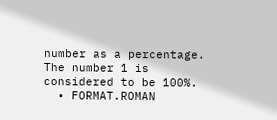number as a percentage. The number 1 is considered to be 100%.
  • FORMAT.ROMAN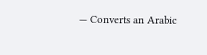— Converts an Arabic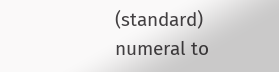(standard) numeral to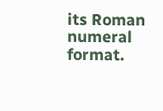its Roman numeral format.